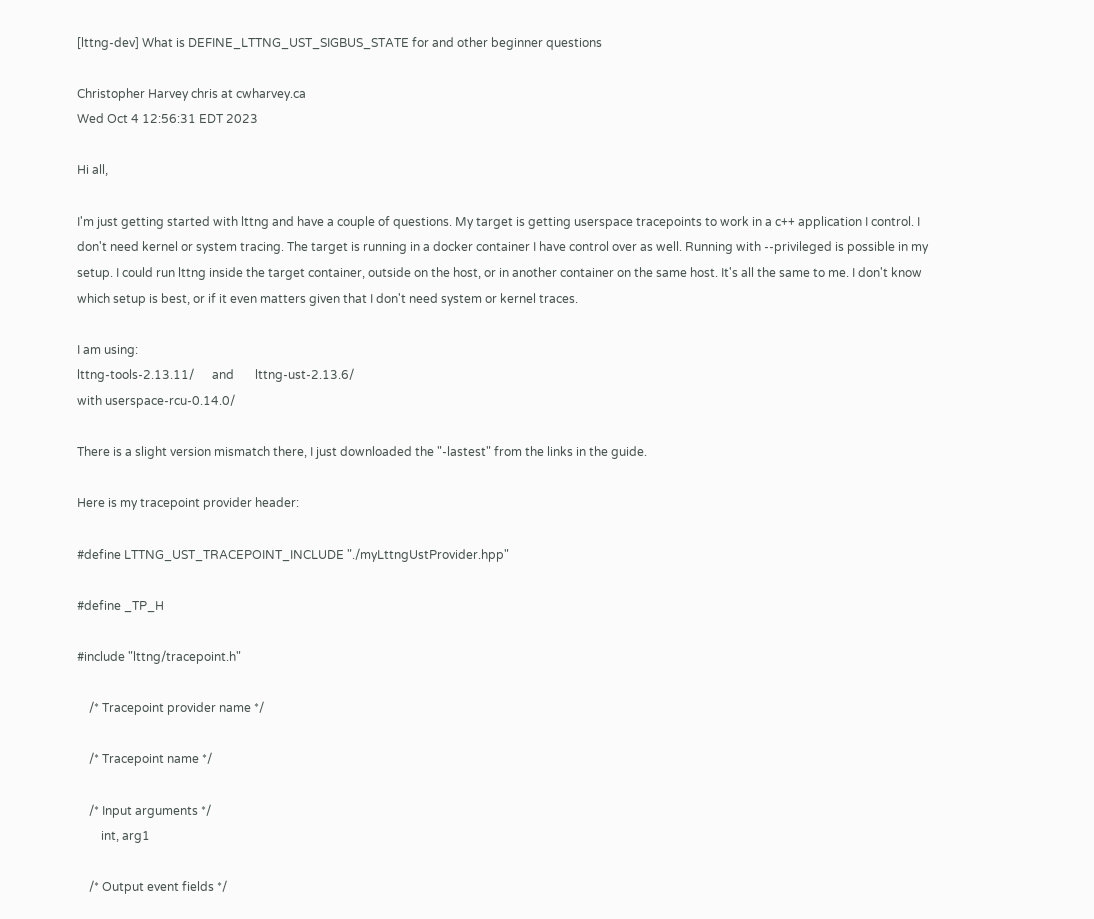[lttng-dev] What is DEFINE_LTTNG_UST_SIGBUS_STATE for and other beginner questions

Christopher Harvey chris at cwharvey.ca
Wed Oct 4 12:56:31 EDT 2023

Hi all,

I'm just getting started with lttng and have a couple of questions. My target is getting userspace tracepoints to work in a c++ application I control. I don't need kernel or system tracing. The target is running in a docker container I have control over as well. Running with --privileged is possible in my setup. I could run lttng inside the target container, outside on the host, or in another container on the same host. It's all the same to me. I don't know which setup is best, or if it even matters given that I don't need system or kernel traces.

I am using:
lttng-tools-2.13.11/      and       lttng-ust-2.13.6/
with userspace-rcu-0.14.0/

There is a slight version mismatch there, I just downloaded the "-lastest" from the links in the guide.

Here is my tracepoint provider header:

#define LTTNG_UST_TRACEPOINT_INCLUDE "./myLttngUstProvider.hpp"

#define _TP_H

#include "lttng/tracepoint.h"

    /* Tracepoint provider name */

    /* Tracepoint name */

    /* Input arguments */
        int, arg1

    /* Output event fields */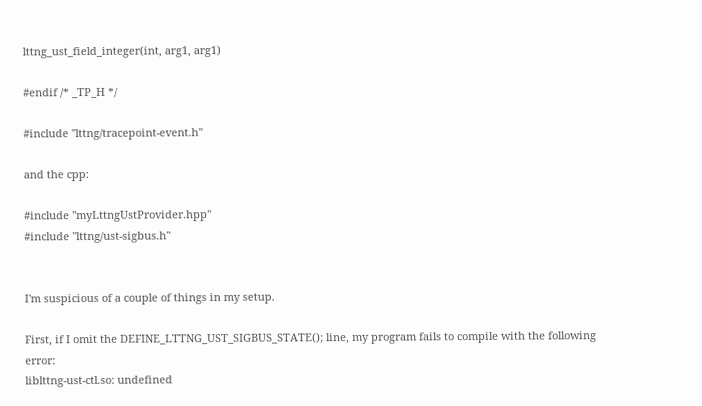lttng_ust_field_integer(int, arg1, arg1)

#endif /* _TP_H */

#include "lttng/tracepoint-event.h"

and the cpp:

#include "myLttngUstProvider.hpp"
#include "lttng/ust-sigbus.h"


I'm suspicious of a couple of things in my setup.

First, if I omit the DEFINE_LTTNG_UST_SIGBUS_STATE(); line, my program fails to compile with the following error:
liblttng-ust-ctl.so: undefined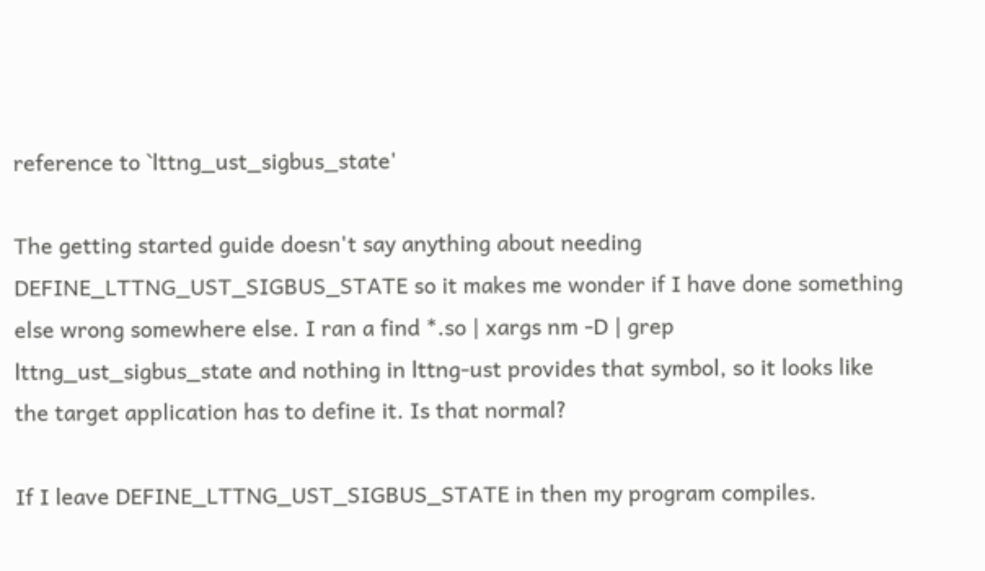reference to `lttng_ust_sigbus_state'

The getting started guide doesn't say anything about needing DEFINE_LTTNG_UST_SIGBUS_STATE so it makes me wonder if I have done something else wrong somewhere else. I ran a find *.so | xargs nm -D | grep lttng_ust_sigbus_state and nothing in lttng-ust provides that symbol, so it looks like the target application has to define it. Is that normal?

If I leave DEFINE_LTTNG_UST_SIGBUS_STATE in then my program compiles.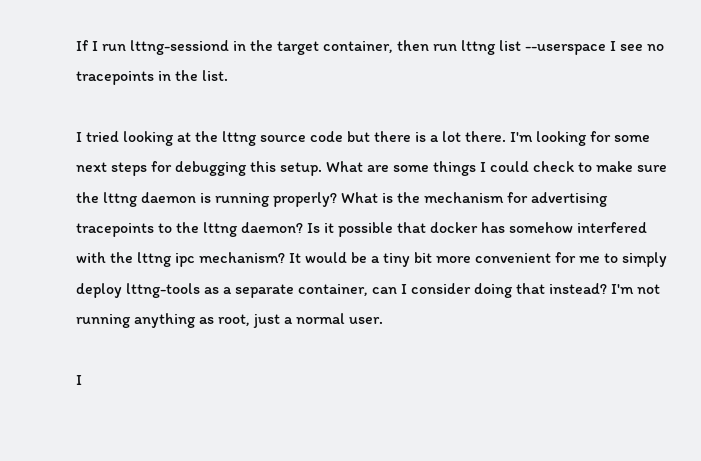If I run lttng-sessiond in the target container, then run lttng list --userspace I see no tracepoints in the list.

I tried looking at the lttng source code but there is a lot there. I'm looking for some next steps for debugging this setup. What are some things I could check to make sure the lttng daemon is running properly? What is the mechanism for advertising tracepoints to the lttng daemon? Is it possible that docker has somehow interfered with the lttng ipc mechanism? It would be a tiny bit more convenient for me to simply deploy lttng-tools as a separate container, can I consider doing that instead? I'm not running anything as root, just a normal user.

I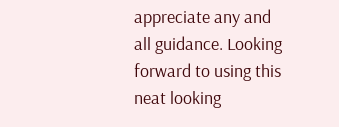appreciate any and all guidance. Looking forward to using this neat looking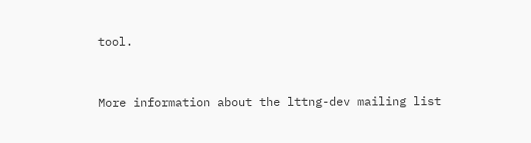tool.


More information about the lttng-dev mailing list